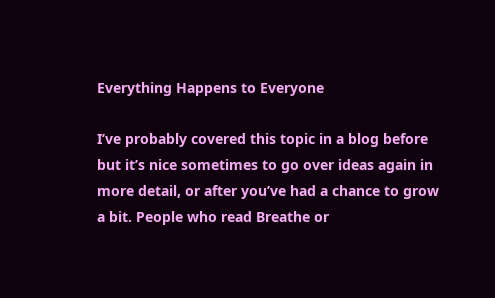Everything Happens to Everyone

I’ve probably covered this topic in a blog before but it’s nice sometimes to go over ideas again in more detail, or after you’ve had a chance to grow a bit. People who read Breathe or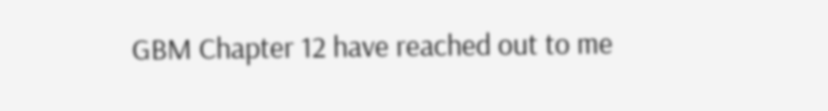GBM Chapter 12 have reached out to me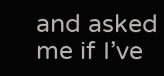and asked me if I’ve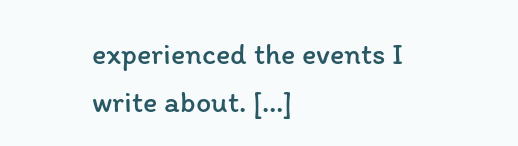experienced the events I write about. […]